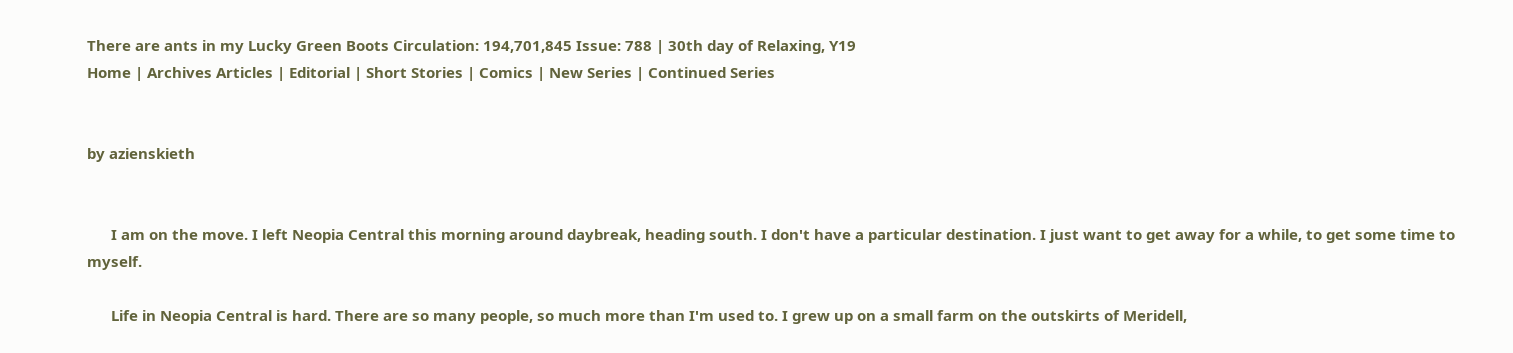There are ants in my Lucky Green Boots Circulation: 194,701,845 Issue: 788 | 30th day of Relaxing, Y19
Home | Archives Articles | Editorial | Short Stories | Comics | New Series | Continued Series


by azienskieth


      I am on the move. I left Neopia Central this morning around daybreak, heading south. I don't have a particular destination. I just want to get away for a while, to get some time to myself.

      Life in Neopia Central is hard. There are so many people, so much more than I'm used to. I grew up on a small farm on the outskirts of Meridell,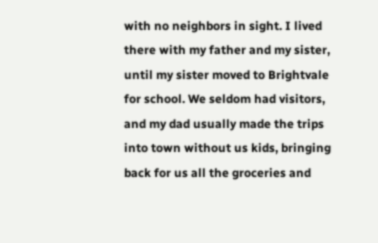with no neighbors in sight. I lived there with my father and my sister, until my sister moved to Brightvale for school. We seldom had visitors, and my dad usually made the trips into town without us kids, bringing back for us all the groceries and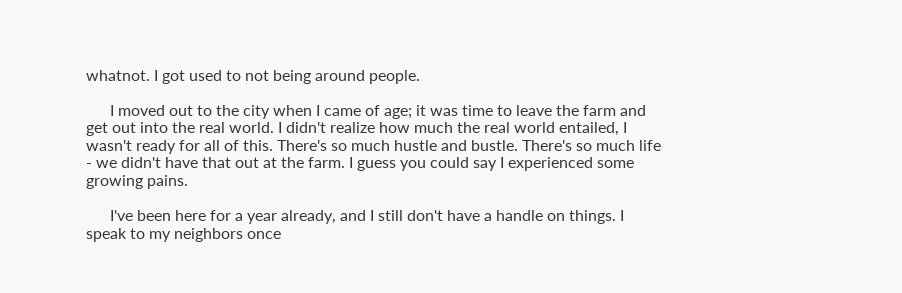whatnot. I got used to not being around people.

      I moved out to the city when I came of age; it was time to leave the farm and get out into the real world. I didn't realize how much the real world entailed, I wasn't ready for all of this. There's so much hustle and bustle. There's so much life - we didn't have that out at the farm. I guess you could say I experienced some growing pains.

      I've been here for a year already, and I still don't have a handle on things. I speak to my neighbors once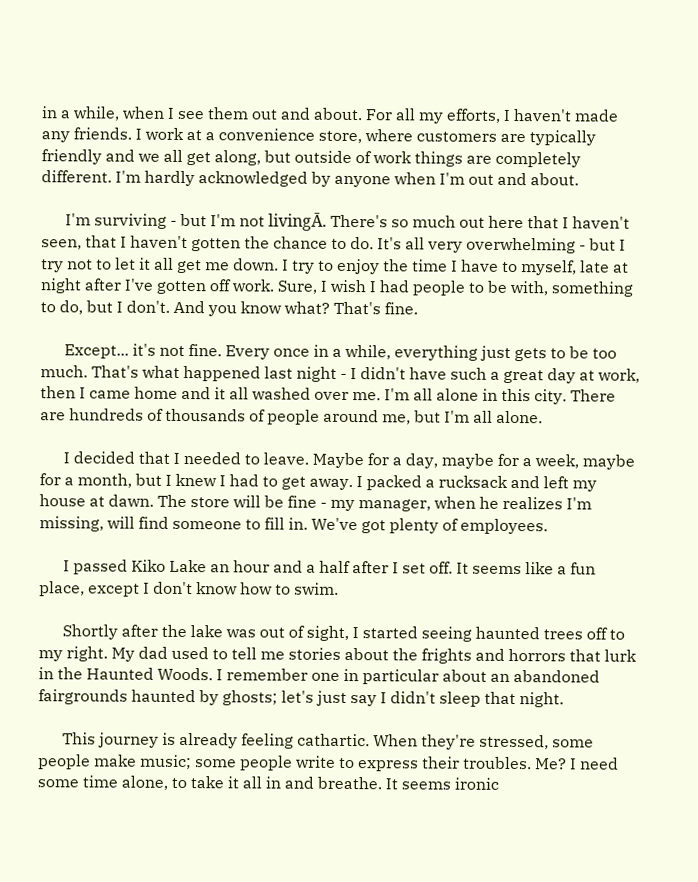in a while, when I see them out and about. For all my efforts, I haven't made any friends. I work at a convenience store, where customers are typically friendly and we all get along, but outside of work things are completely different. I'm hardly acknowledged by anyone when I'm out and about.

      I'm surviving - but I'm not livingĀ. There's so much out here that I haven't seen, that I haven't gotten the chance to do. It's all very overwhelming - but I try not to let it all get me down. I try to enjoy the time I have to myself, late at night after I've gotten off work. Sure, I wish I had people to be with, something to do, but I don't. And you know what? That's fine.

      Except... it's not fine. Every once in a while, everything just gets to be too much. That's what happened last night - I didn't have such a great day at work, then I came home and it all washed over me. I'm all alone in this city. There are hundreds of thousands of people around me, but I'm all alone.

      I decided that I needed to leave. Maybe for a day, maybe for a week, maybe for a month, but I knew I had to get away. I packed a rucksack and left my house at dawn. The store will be fine - my manager, when he realizes I'm missing, will find someone to fill in. We've got plenty of employees.

      I passed Kiko Lake an hour and a half after I set off. It seems like a fun place, except I don't know how to swim.

      Shortly after the lake was out of sight, I started seeing haunted trees off to my right. My dad used to tell me stories about the frights and horrors that lurk in the Haunted Woods. I remember one in particular about an abandoned fairgrounds haunted by ghosts; let's just say I didn't sleep that night.

      This journey is already feeling cathartic. When they're stressed, some people make music; some people write to express their troubles. Me? I need some time alone, to take it all in and breathe. It seems ironic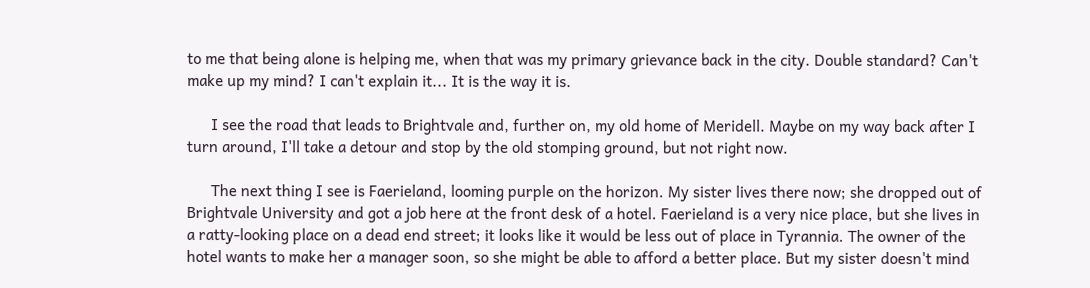to me that being alone is helping me, when that was my primary grievance back in the city. Double standard? Can't make up my mind? I can't explain it... It is the way it is.

      I see the road that leads to Brightvale and, further on, my old home of Meridell. Maybe on my way back after I turn around, I'll take a detour and stop by the old stomping ground, but not right now.

      The next thing I see is Faerieland, looming purple on the horizon. My sister lives there now; she dropped out of Brightvale University and got a job here at the front desk of a hotel. Faerieland is a very nice place, but she lives in a ratty-looking place on a dead end street; it looks like it would be less out of place in Tyrannia. The owner of the hotel wants to make her a manager soon, so she might be able to afford a better place. But my sister doesn't mind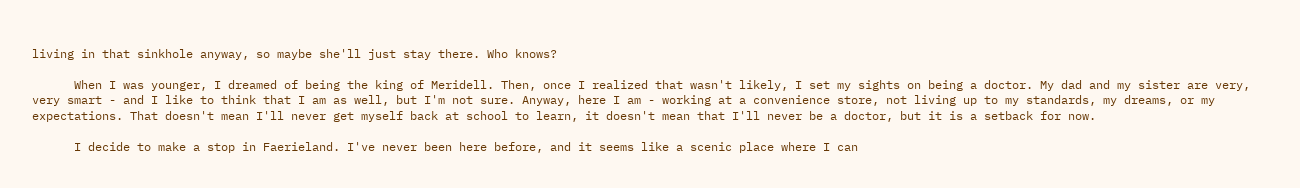living in that sinkhole anyway, so maybe she'll just stay there. Who knows?

      When I was younger, I dreamed of being the king of Meridell. Then, once I realized that wasn't likely, I set my sights on being a doctor. My dad and my sister are very, very smart - and I like to think that I am as well, but I'm not sure. Anyway, here I am - working at a convenience store, not living up to my standards, my dreams, or my expectations. That doesn't mean I'll never get myself back at school to learn, it doesn't mean that I'll never be a doctor, but it is a setback for now.

      I decide to make a stop in Faerieland. I've never been here before, and it seems like a scenic place where I can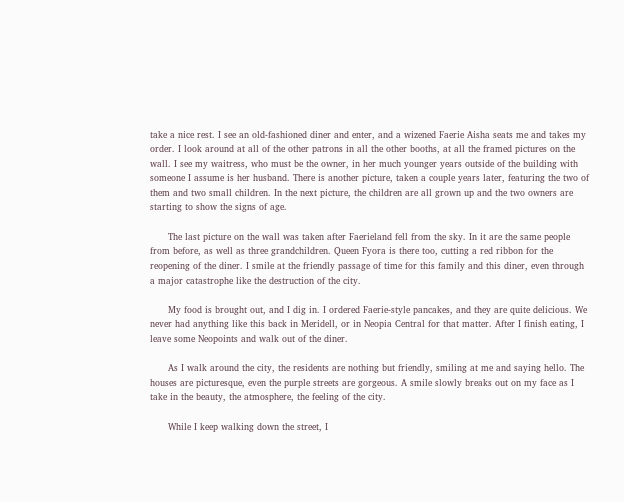take a nice rest. I see an old-fashioned diner and enter, and a wizened Faerie Aisha seats me and takes my order. I look around at all of the other patrons in all the other booths, at all the framed pictures on the wall. I see my waitress, who must be the owner, in her much younger years outside of the building with someone I assume is her husband. There is another picture, taken a couple years later, featuring the two of them and two small children. In the next picture, the children are all grown up and the two owners are starting to show the signs of age.

      The last picture on the wall was taken after Faerieland fell from the sky. In it are the same people from before, as well as three grandchildren. Queen Fyora is there too, cutting a red ribbon for the reopening of the diner. I smile at the friendly passage of time for this family and this diner, even through a major catastrophe like the destruction of the city.

      My food is brought out, and I dig in. I ordered Faerie-style pancakes, and they are quite delicious. We never had anything like this back in Meridell, or in Neopia Central for that matter. After I finish eating, I leave some Neopoints and walk out of the diner.

      As I walk around the city, the residents are nothing but friendly, smiling at me and saying hello. The houses are picturesque, even the purple streets are gorgeous. A smile slowly breaks out on my face as I take in the beauty, the atmosphere, the feeling of the city.

      While I keep walking down the street, I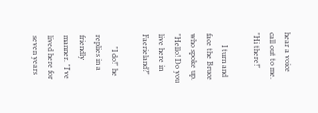hear a voice call out to me. "Hi there!"

      I turn and face the Bruce who spoke up. "Hello! Do you live here in Faerieland?"

      "I do!" he replies in a friendly manner. "I've lived here for seven years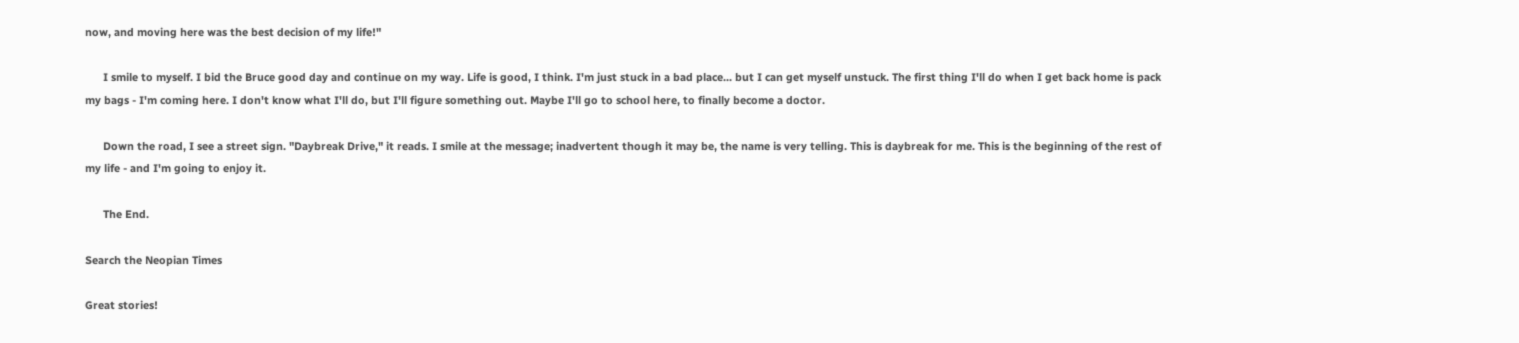now, and moving here was the best decision of my life!"

      I smile to myself. I bid the Bruce good day and continue on my way. Life is good, I think. I'm just stuck in a bad place... but I can get myself unstuck. The first thing I'll do when I get back home is pack my bags - I'm coming here. I don't know what I'll do, but I'll figure something out. Maybe I'll go to school here, to finally become a doctor.

      Down the road, I see a street sign. "Daybreak Drive," it reads. I smile at the message; inadvertent though it may be, the name is very telling. This is daybreak for me. This is the beginning of the rest of my life - and I'm going to enjoy it.

      The End.

Search the Neopian Times

Great stories!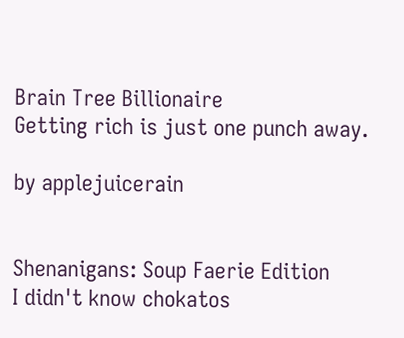Brain Tree Billionaire
Getting rich is just one punch away.

by applejuicerain


Shenanigans: Soup Faerie Edition
I didn't know chokatos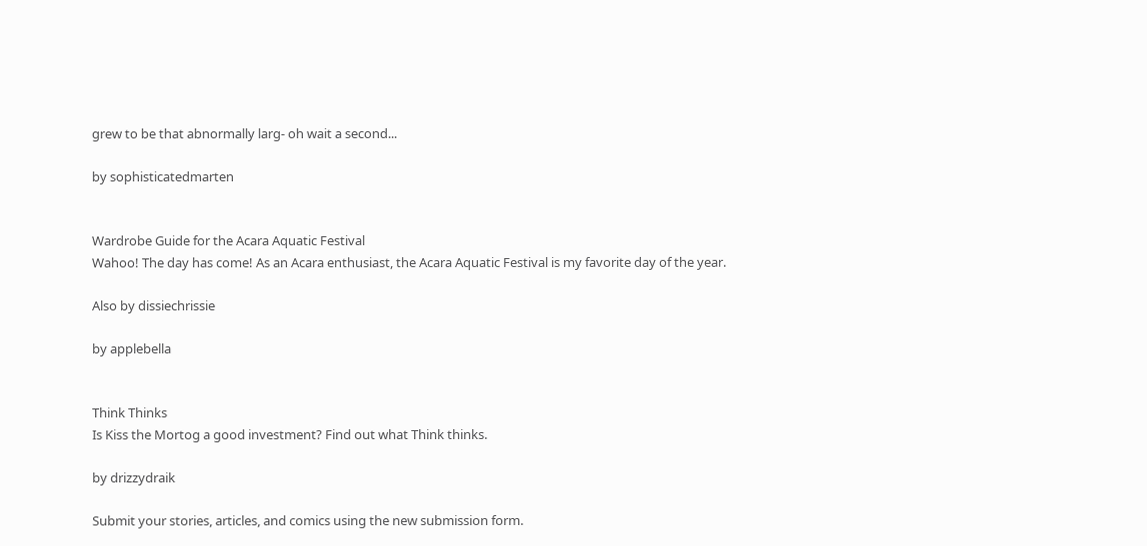grew to be that abnormally larg- oh wait a second...

by sophisticatedmarten


Wardrobe Guide for the Acara Aquatic Festival
Wahoo! The day has come! As an Acara enthusiast, the Acara Aquatic Festival is my favorite day of the year.

Also by dissiechrissie

by applebella


Think Thinks
Is Kiss the Mortog a good investment? Find out what Think thinks.

by drizzydraik

Submit your stories, articles, and comics using the new submission form.